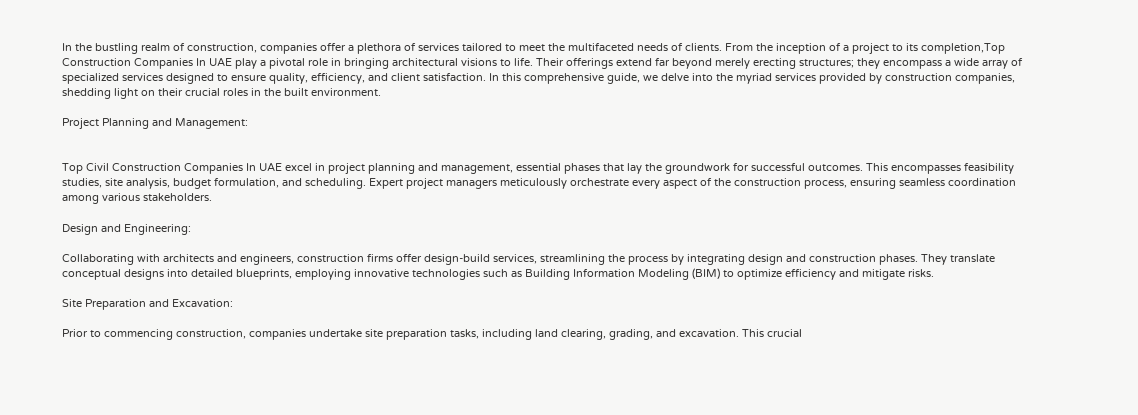In the bustling realm of construction, companies offer a plethora of services tailored to meet the multifaceted needs of clients. From the inception of a project to its completion,Top Construction Companies In UAE play a pivotal role in bringing architectural visions to life. Their offerings extend far beyond merely erecting structures; they encompass a wide array of specialized services designed to ensure quality, efficiency, and client satisfaction. In this comprehensive guide, we delve into the myriad services provided by construction companies, shedding light on their crucial roles in the built environment.

Project Planning and Management:


Top Civil Construction Companies In UAE excel in project planning and management, essential phases that lay the groundwork for successful outcomes. This encompasses feasibility studies, site analysis, budget formulation, and scheduling. Expert project managers meticulously orchestrate every aspect of the construction process, ensuring seamless coordination among various stakeholders.

Design and Engineering:

Collaborating with architects and engineers, construction firms offer design-build services, streamlining the process by integrating design and construction phases. They translate conceptual designs into detailed blueprints, employing innovative technologies such as Building Information Modeling (BIM) to optimize efficiency and mitigate risks.

Site Preparation and Excavation:

Prior to commencing construction, companies undertake site preparation tasks, including land clearing, grading, and excavation. This crucial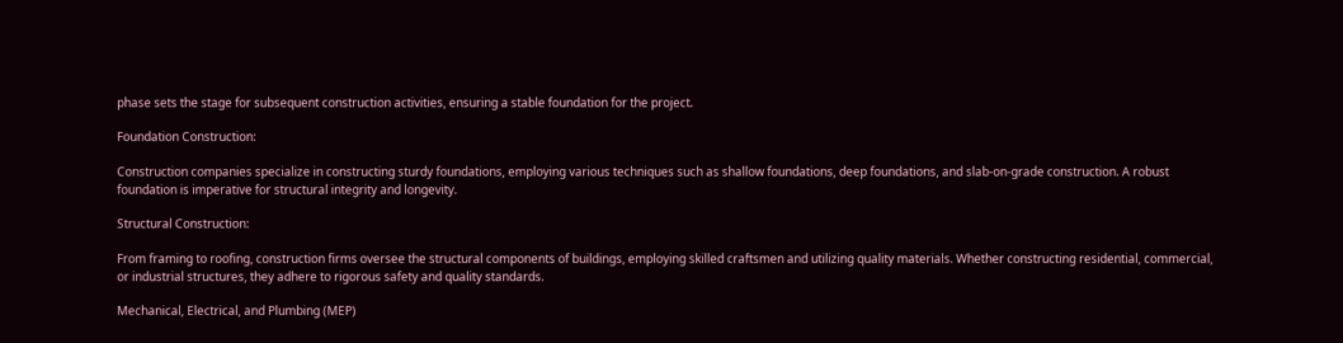phase sets the stage for subsequent construction activities, ensuring a stable foundation for the project.

Foundation Construction:

Construction companies specialize in constructing sturdy foundations, employing various techniques such as shallow foundations, deep foundations, and slab-on-grade construction. A robust foundation is imperative for structural integrity and longevity.

Structural Construction:

From framing to roofing, construction firms oversee the structural components of buildings, employing skilled craftsmen and utilizing quality materials. Whether constructing residential, commercial, or industrial structures, they adhere to rigorous safety and quality standards.

Mechanical, Electrical, and Plumbing (MEP)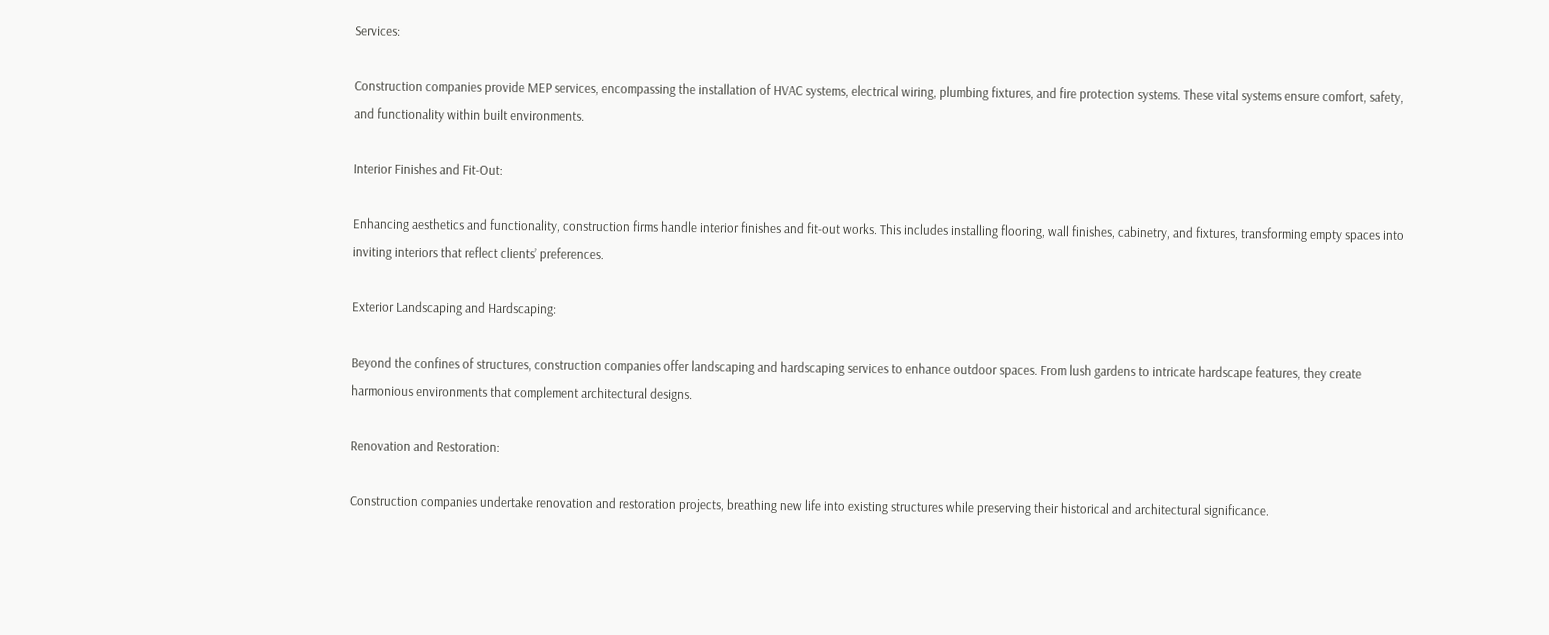Services:

Construction companies provide MEP services, encompassing the installation of HVAC systems, electrical wiring, plumbing fixtures, and fire protection systems. These vital systems ensure comfort, safety, and functionality within built environments.

Interior Finishes and Fit-Out:

Enhancing aesthetics and functionality, construction firms handle interior finishes and fit-out works. This includes installing flooring, wall finishes, cabinetry, and fixtures, transforming empty spaces into inviting interiors that reflect clients’ preferences.

Exterior Landscaping and Hardscaping:

Beyond the confines of structures, construction companies offer landscaping and hardscaping services to enhance outdoor spaces. From lush gardens to intricate hardscape features, they create harmonious environments that complement architectural designs.

Renovation and Restoration:

Construction companies undertake renovation and restoration projects, breathing new life into existing structures while preserving their historical and architectural significance.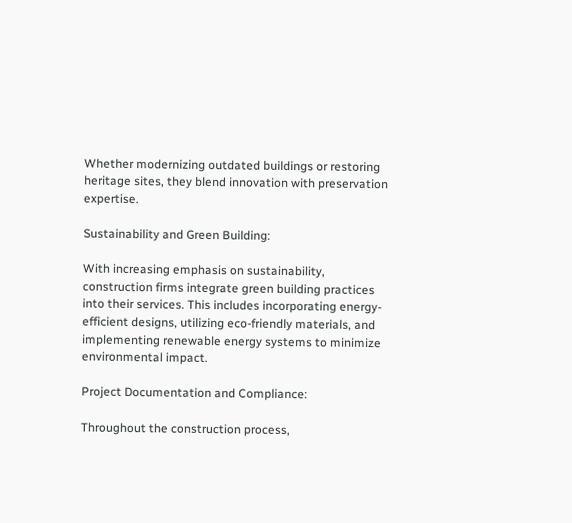Whether modernizing outdated buildings or restoring heritage sites, they blend innovation with preservation expertise.

Sustainability and Green Building:

With increasing emphasis on sustainability, construction firms integrate green building practices into their services. This includes incorporating energy-efficient designs, utilizing eco-friendly materials, and implementing renewable energy systems to minimize environmental impact.

Project Documentation and Compliance:

Throughout the construction process,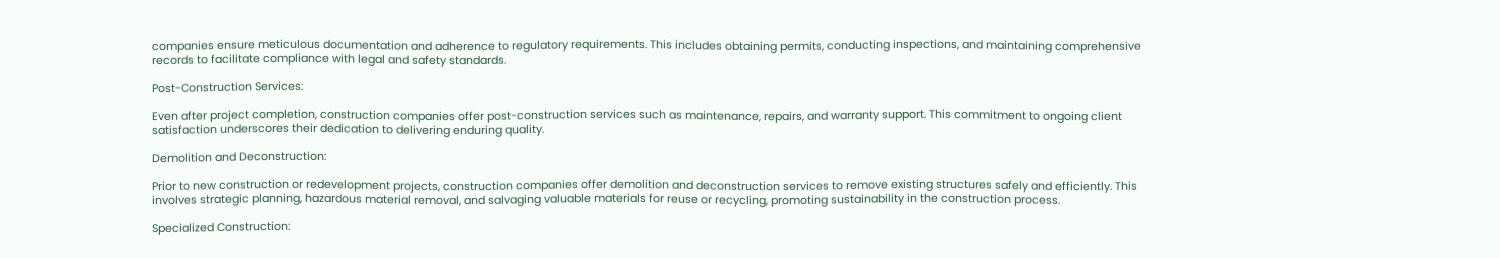companies ensure meticulous documentation and adherence to regulatory requirements. This includes obtaining permits, conducting inspections, and maintaining comprehensive records to facilitate compliance with legal and safety standards.

Post-Construction Services:

Even after project completion, construction companies offer post-construction services such as maintenance, repairs, and warranty support. This commitment to ongoing client satisfaction underscores their dedication to delivering enduring quality.

Demolition and Deconstruction:

Prior to new construction or redevelopment projects, construction companies offer demolition and deconstruction services to remove existing structures safely and efficiently. This involves strategic planning, hazardous material removal, and salvaging valuable materials for reuse or recycling, promoting sustainability in the construction process.

Specialized Construction: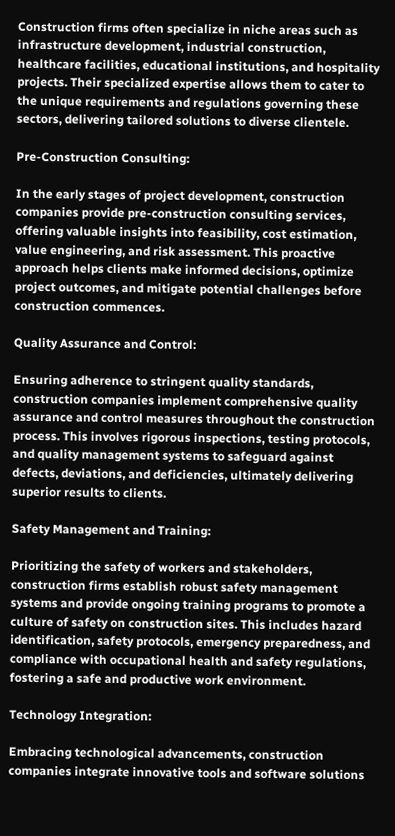Construction firms often specialize in niche areas such as infrastructure development, industrial construction, healthcare facilities, educational institutions, and hospitality projects. Their specialized expertise allows them to cater to the unique requirements and regulations governing these sectors, delivering tailored solutions to diverse clientele.

Pre-Construction Consulting:

In the early stages of project development, construction companies provide pre-construction consulting services, offering valuable insights into feasibility, cost estimation, value engineering, and risk assessment. This proactive approach helps clients make informed decisions, optimize project outcomes, and mitigate potential challenges before construction commences.

Quality Assurance and Control:

Ensuring adherence to stringent quality standards, construction companies implement comprehensive quality assurance and control measures throughout the construction process. This involves rigorous inspections, testing protocols, and quality management systems to safeguard against defects, deviations, and deficiencies, ultimately delivering superior results to clients.

Safety Management and Training:

Prioritizing the safety of workers and stakeholders, construction firms establish robust safety management systems and provide ongoing training programs to promote a culture of safety on construction sites. This includes hazard identification, safety protocols, emergency preparedness, and compliance with occupational health and safety regulations, fostering a safe and productive work environment.

Technology Integration:

Embracing technological advancements, construction companies integrate innovative tools and software solutions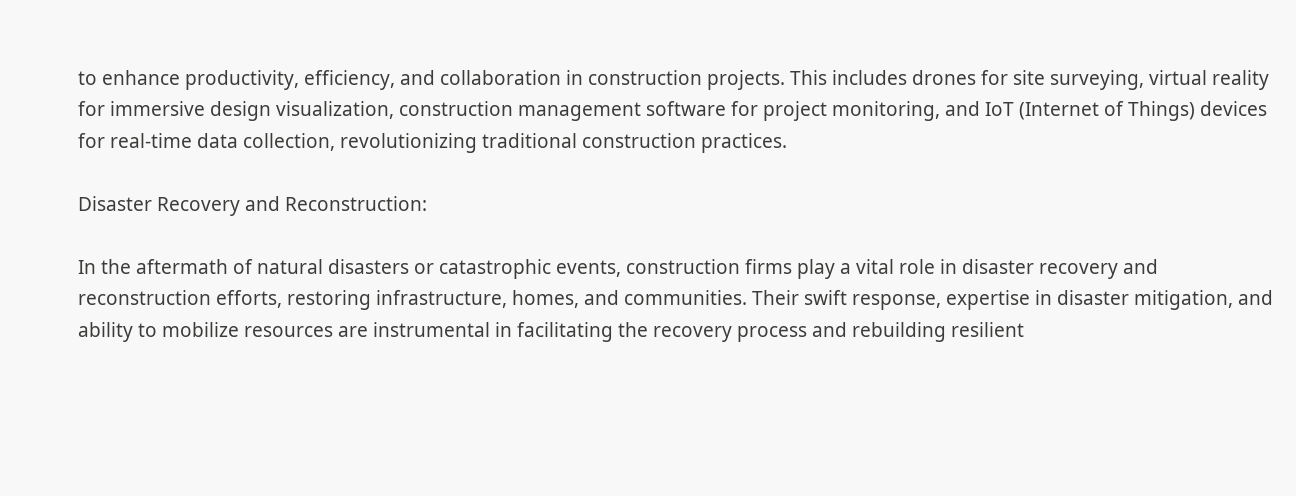to enhance productivity, efficiency, and collaboration in construction projects. This includes drones for site surveying, virtual reality for immersive design visualization, construction management software for project monitoring, and IoT (Internet of Things) devices for real-time data collection, revolutionizing traditional construction practices.

Disaster Recovery and Reconstruction:

In the aftermath of natural disasters or catastrophic events, construction firms play a vital role in disaster recovery and reconstruction efforts, restoring infrastructure, homes, and communities. Their swift response, expertise in disaster mitigation, and ability to mobilize resources are instrumental in facilitating the recovery process and rebuilding resilient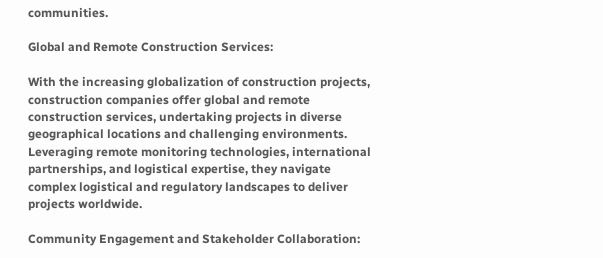communities.

Global and Remote Construction Services:

With the increasing globalization of construction projects, construction companies offer global and remote construction services, undertaking projects in diverse geographical locations and challenging environments. Leveraging remote monitoring technologies, international partnerships, and logistical expertise, they navigate complex logistical and regulatory landscapes to deliver projects worldwide.

Community Engagement and Stakeholder Collaboration: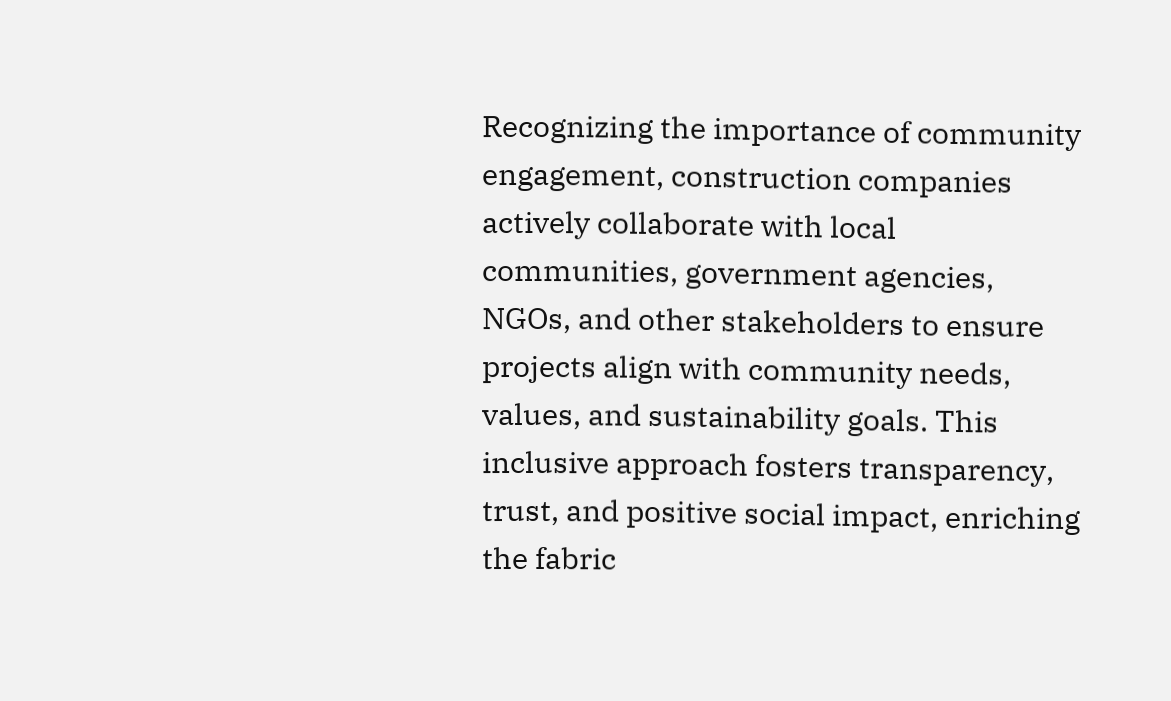Recognizing the importance of community engagement, construction companies actively collaborate with local communities, government agencies, NGOs, and other stakeholders to ensure projects align with community needs, values, and sustainability goals. This inclusive approach fosters transparency, trust, and positive social impact, enriching the fabric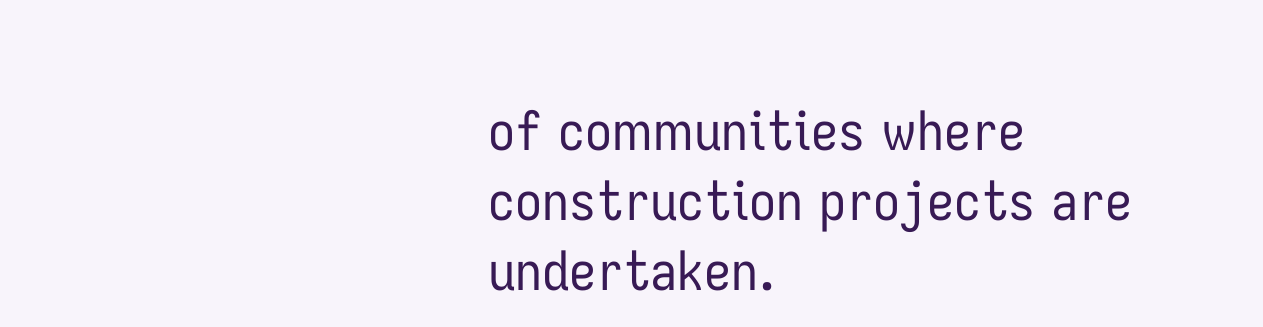of communities where construction projects are undertaken.